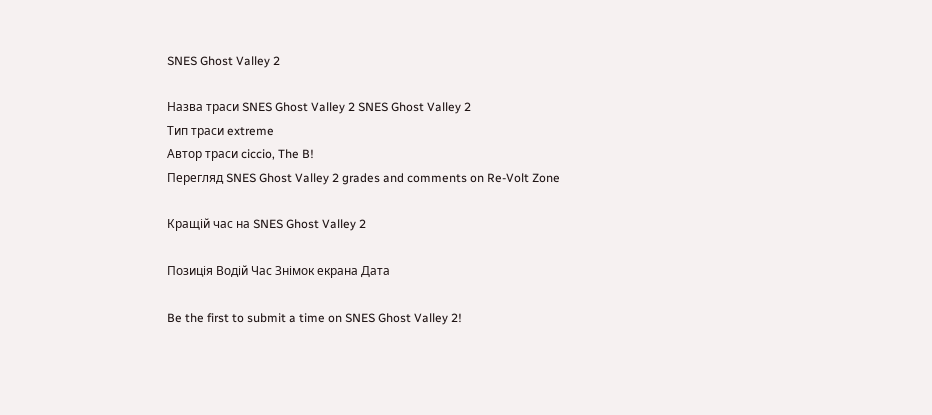SNES Ghost Valley 2

Назва траси SNES Ghost Valley 2 SNES Ghost Valley 2
Тип траси extreme
Автор траси ciccio, The B!
Перегляд SNES Ghost Valley 2 grades and comments on Re-Volt Zone

Кращій час на SNES Ghost Valley 2

Позиція Водій Час Знімок екрана Дата

Be the first to submit a time on SNES Ghost Valley 2!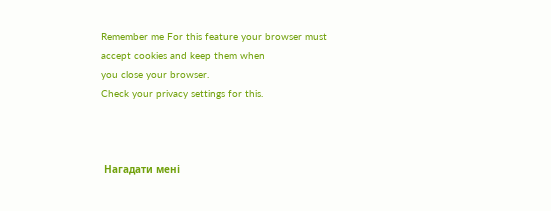Remember me For this feature your browser must
accept cookies and keep them when
you close your browser.
Check your privacy settings for this.



 Нагадати мені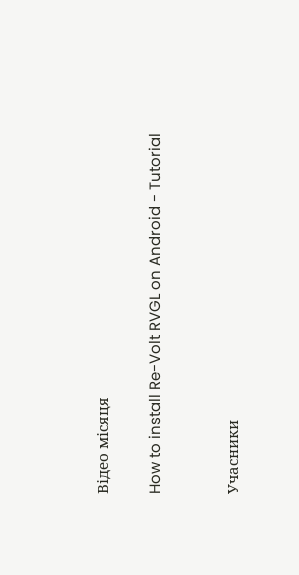Відео місяця

How to install Re-Volt RVGL on Android - Tutorial


Учасники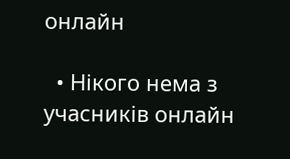онлайн

  • Нікого нема з учасників онлайн